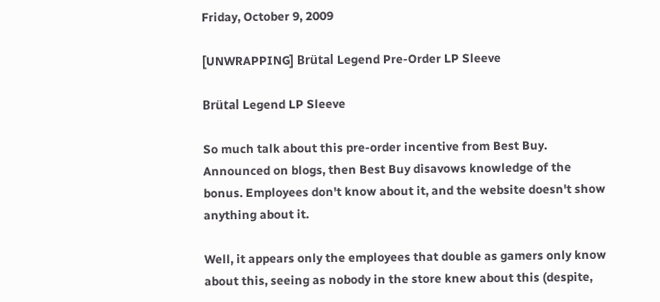Friday, October 9, 2009

[UNWRAPPING] Brütal Legend Pre-Order LP Sleeve

Brütal Legend LP Sleeve

So much talk about this pre-order incentive from Best Buy. Announced on blogs, then Best Buy disavows knowledge of the bonus. Employees don't know about it, and the website doesn't show anything about it.

Well, it appears only the employees that double as gamers only know about this, seeing as nobody in the store knew about this (despite,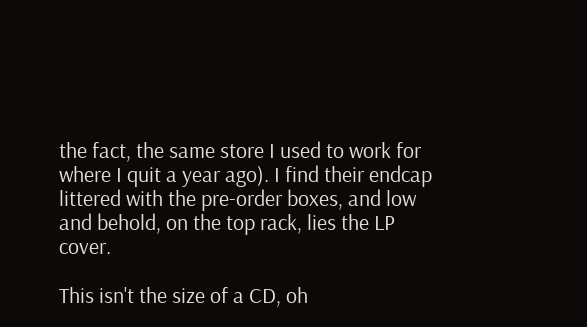the fact, the same store I used to work for where I quit a year ago). I find their endcap littered with the pre-order boxes, and low and behold, on the top rack, lies the LP cover.

This isn't the size of a CD, oh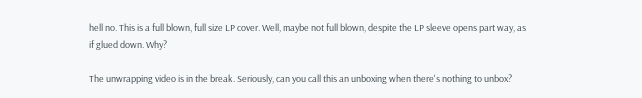hell no. This is a full blown, full size LP cover. Well, maybe not full blown, despite the LP sleeve opens part way, as if glued down. Why?

The unwrapping video is in the break. Seriously, can you call this an unboxing when there's nothing to unbox?